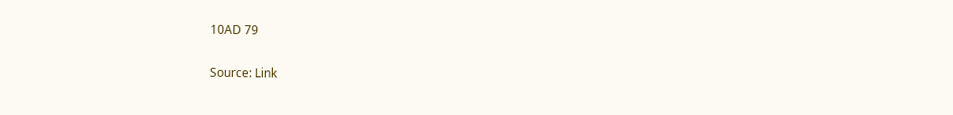10AD 79

Source: Link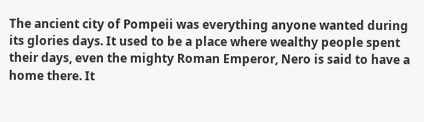The ancient city of Pompeii was everything anyone wanted during its glories days. It used to be a place where wealthy people spent their days, even the mighty Roman Emperor, Nero is said to have a home there. It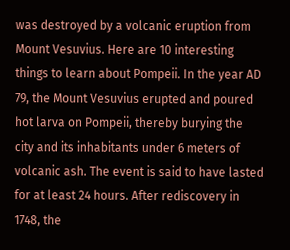was destroyed by a volcanic eruption from Mount Vesuvius. Here are 10 interesting things to learn about Pompeii. In the year AD 79, the Mount Vesuvius erupted and poured hot larva on Pompeii, thereby burying the city and its inhabitants under 6 meters of volcanic ash. The event is said to have lasted for at least 24 hours. After rediscovery in 1748, the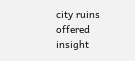city ruins offered insight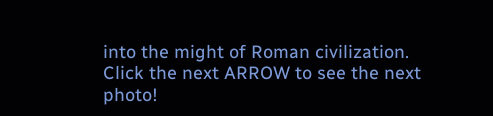into the might of Roman civilization. Click the next ARROW to see the next photo!